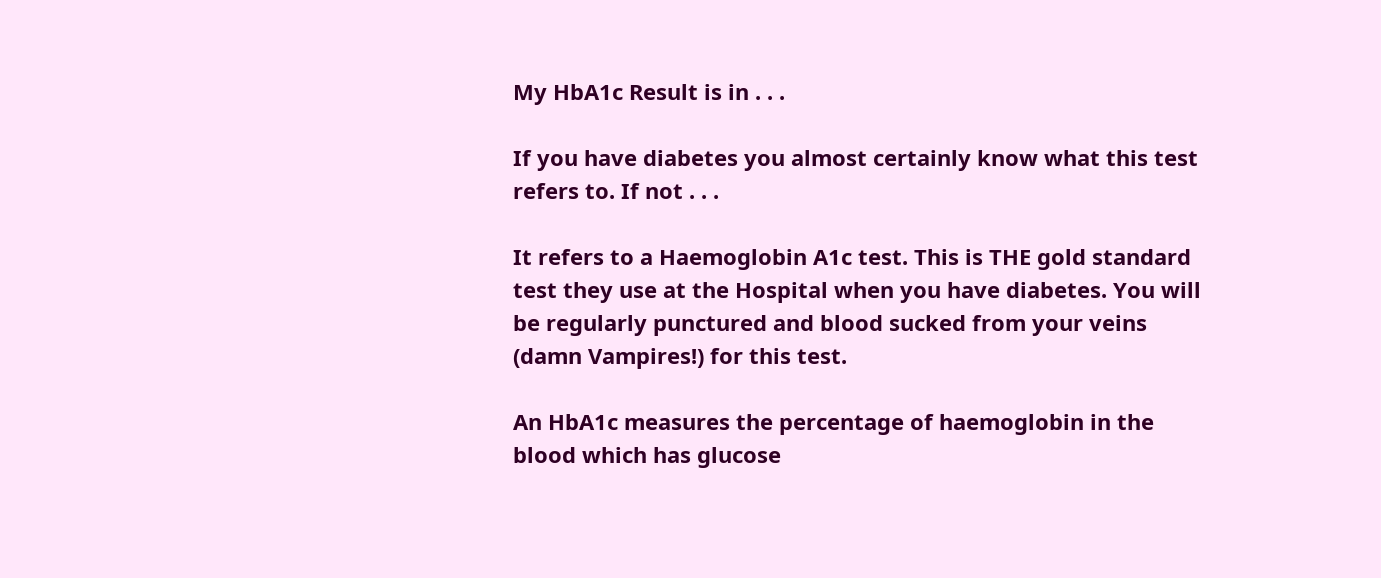My HbA1c Result is in . . .

If you have diabetes you almost certainly know what this test refers to. If not . . .

It refers to a Haemoglobin A1c test. This is THE gold standard test they use at the Hospital when you have diabetes. You will be regularly punctured and blood sucked from your veins (damn Vampires!) for this test.

An HbA1c measures the percentage of haemoglobin in the blood which has glucose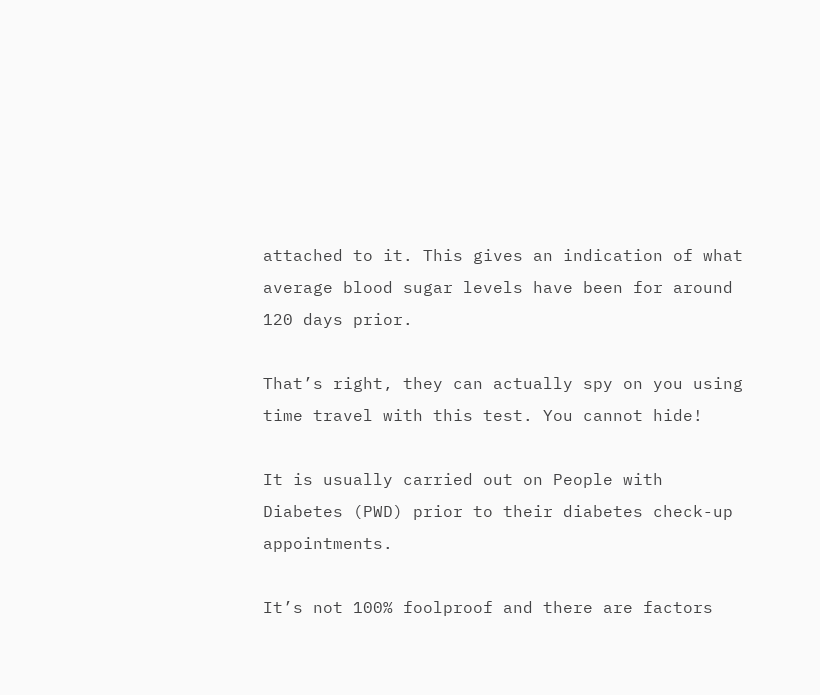attached to it. This gives an indication of what average blood sugar levels have been for around 120 days prior.

That’s right, they can actually spy on you using time travel with this test. You cannot hide!

It is usually carried out on People with Diabetes (PWD) prior to their diabetes check-up appointments.

It’s not 100% foolproof and there are factors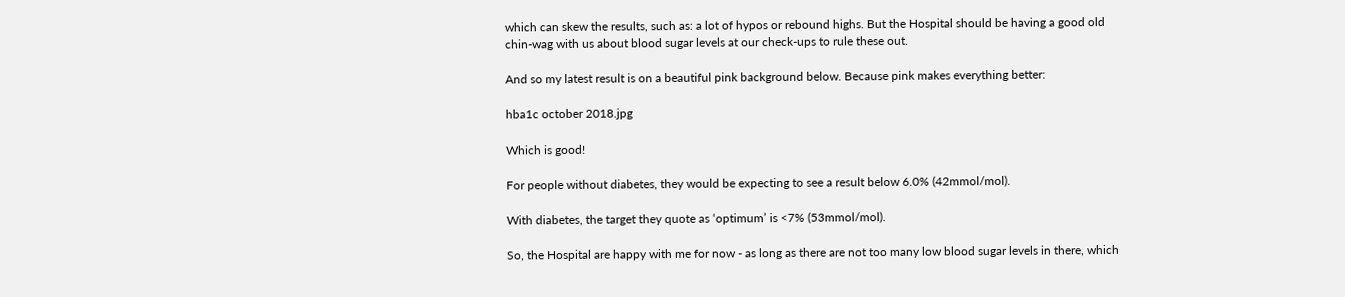which can skew the results, such as: a lot of hypos or rebound highs. But the Hospital should be having a good old chin-wag with us about blood sugar levels at our check-ups to rule these out.

And so my latest result is on a beautiful pink background below. Because pink makes everything better:

hba1c october 2018.jpg

Which is good!

For people without diabetes, they would be expecting to see a result below 6.0% (42mmol/mol).

With diabetes, the target they quote as ‘optimum’ is <7% (53mmol/mol).

So, the Hospital are happy with me for now - as long as there are not too many low blood sugar levels in there, which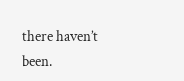there haven’t been.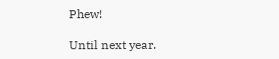Phew!

Until next year.